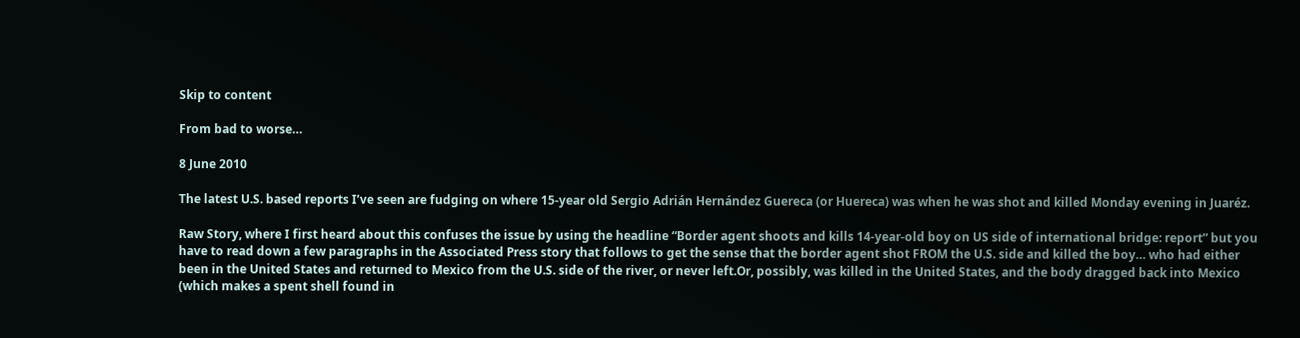Skip to content

From bad to worse…

8 June 2010

The latest U.S. based reports I’ve seen are fudging on where 15-year old Sergio Adrián Hernández Guereca (or Huereca) was when he was shot and killed Monday evening in Juaréz.

Raw Story, where I first heard about this confuses the issue by using the headline “Border agent shoots and kills 14-year-old boy on US side of international bridge: report” but you have to read down a few paragraphs in the Associated Press story that follows to get the sense that the border agent shot FROM the U.S. side and killed the boy… who had either been in the United States and returned to Mexico from the U.S. side of the river, or never left.Or, possibly, was killed in the United States, and the body dragged back into Mexico  (which makes a spent shell found in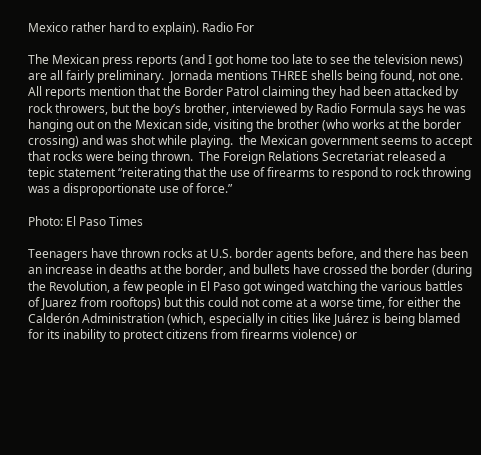Mexico rather hard to explain). Radio For

The Mexican press reports (and I got home too late to see the television news) are all fairly preliminary.  Jornada mentions THREE shells being found, not one.   All reports mention that the Border Patrol claiming they had been attacked by rock throwers, but the boy’s brother, interviewed by Radio Formula says he was hanging out on the Mexican side, visiting the brother (who works at the border crossing) and was shot while playing.  the Mexican government seems to accept that rocks were being thrown.  The Foreign Relations Secretariat released a tepic statement “reiterating that the use of firearms to respond to rock throwing was a disproportionate use of force.”

Photo: El Paso Times

Teenagers have thrown rocks at U.S. border agents before, and there has been an increase in deaths at the border, and bullets have crossed the border (during the Revolution, a few people in El Paso got winged watching the various battles of Juarez from rooftops) but this could not come at a worse time, for either the Calderón Administration (which, especially in cities like Juárez is being blamed for its inability to protect citizens from firearms violence) or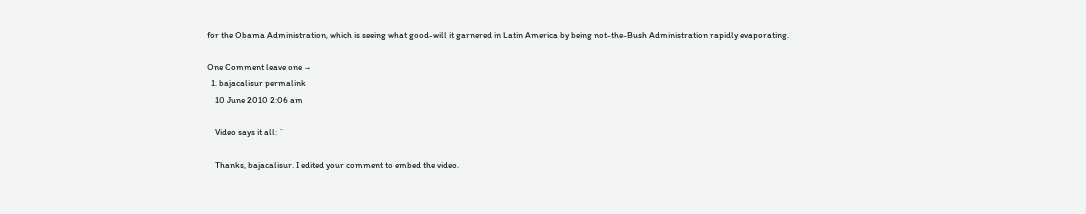for the Obama Administration, which is seeing what good-will it garnered in Latin America by being not-the-Bush Administration rapidly evaporating.

One Comment leave one →
  1. bajacalisur permalink
    10 June 2010 2:06 am

    Video says it all: ¨

    Thanks, bajacalisur. I edited your comment to embed the video.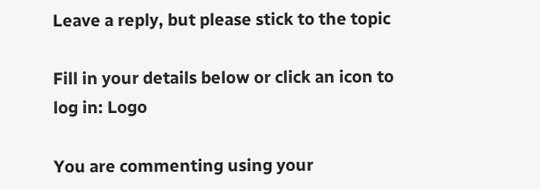Leave a reply, but please stick to the topic

Fill in your details below or click an icon to log in: Logo

You are commenting using your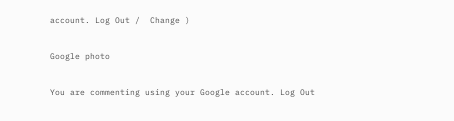account. Log Out /  Change )

Google photo

You are commenting using your Google account. Log Out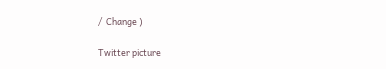/  Change )

Twitter picture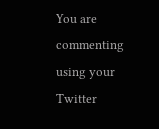You are commenting using your Twitter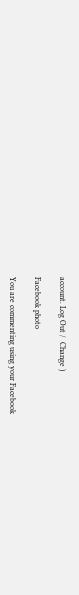account. Log Out /  Change )

Facebook photo

You are commenting using your Facebook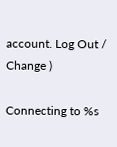account. Log Out /  Change )

Connecting to %s